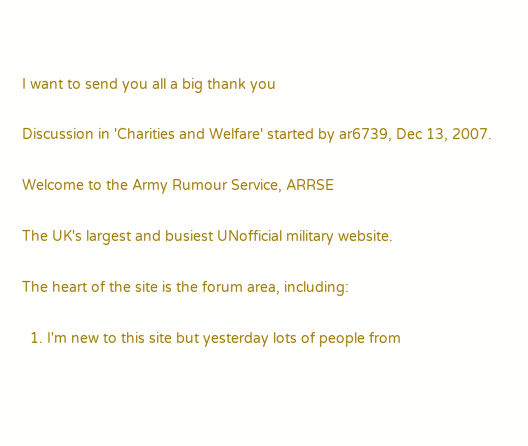I want to send you all a big thank you

Discussion in 'Charities and Welfare' started by ar6739, Dec 13, 2007.

Welcome to the Army Rumour Service, ARRSE

The UK's largest and busiest UNofficial military website.

The heart of the site is the forum area, including:

  1. I'm new to this site but yesterday lots of people from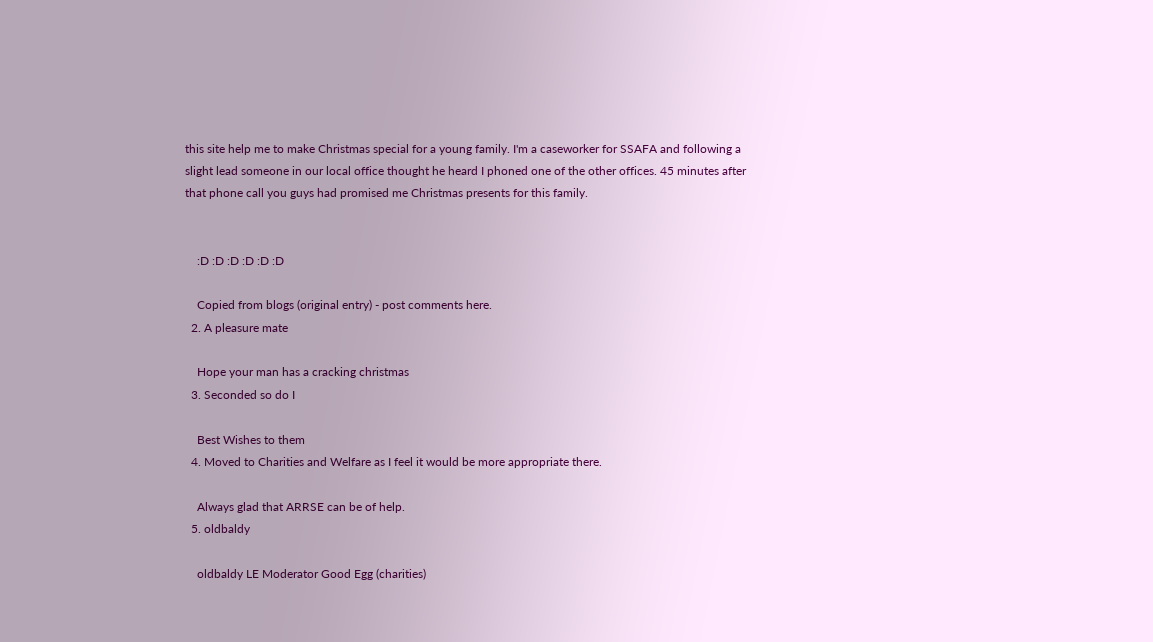this site help me to make Christmas special for a young family. I'm a caseworker for SSAFA and following a slight lead someone in our local office thought he heard I phoned one of the other offices. 45 minutes after that phone call you guys had promised me Christmas presents for this family.


    :D :D :D :D :D :D

    Copied from blogs (original entry) - post comments here.
  2. A pleasure mate

    Hope your man has a cracking christmas
  3. Seconded so do I

    Best Wishes to them
  4. Moved to Charities and Welfare as I feel it would be more appropriate there.

    Always glad that ARRSE can be of help.
  5. oldbaldy

    oldbaldy LE Moderator Good Egg (charities)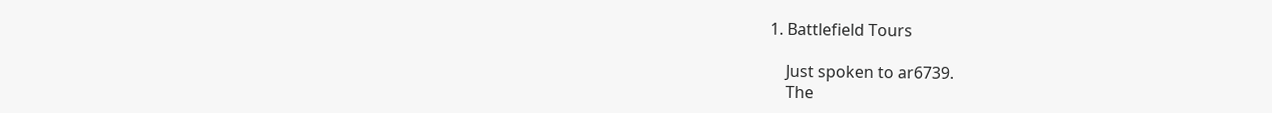1. Battlefield Tours

    Just spoken to ar6739.
    The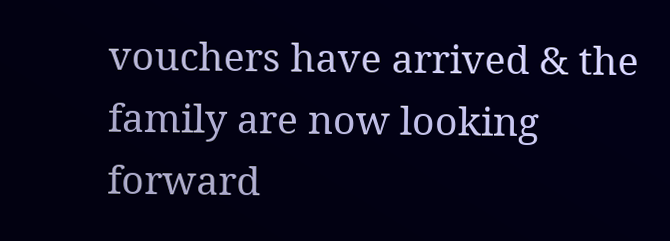vouchers have arrived & the family are now looking forward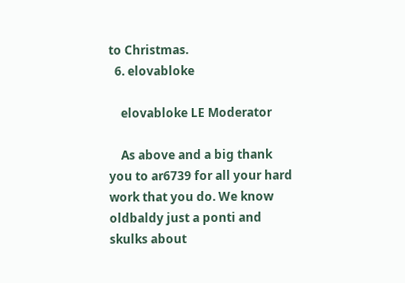to Christmas.
  6. elovabloke

    elovabloke LE Moderator

    As above and a big thank you to ar6739 for all your hard work that you do. We know oldbaldy just a ponti and skulks about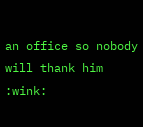an office so nobody will thank him :wink: